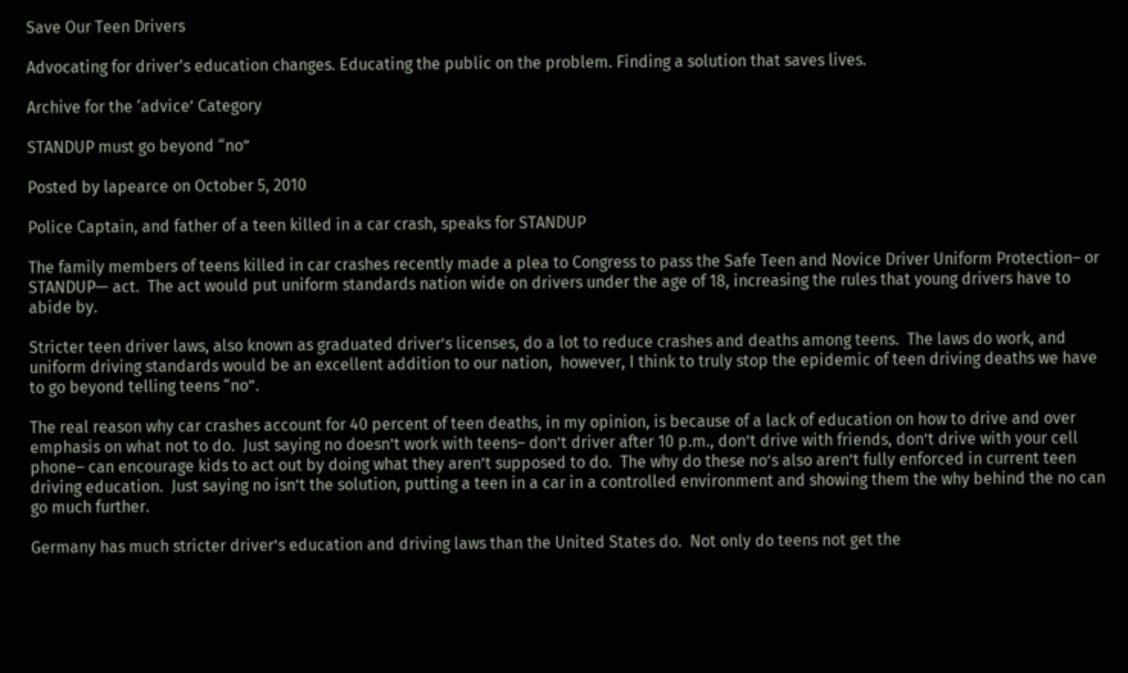Save Our Teen Drivers

Advocating for driver's education changes. Educating the public on the problem. Finding a solution that saves lives.

Archive for the ‘advice’ Category

STANDUP must go beyond “no”

Posted by lapearce on October 5, 2010

Police Captain, and father of a teen killed in a car crash, speaks for STANDUP

The family members of teens killed in car crashes recently made a plea to Congress to pass the Safe Teen and Novice Driver Uniform Protection– or STANDUP— act.  The act would put uniform standards nation wide on drivers under the age of 18, increasing the rules that young drivers have to abide by.

Stricter teen driver laws, also known as graduated driver’s licenses, do a lot to reduce crashes and deaths among teens.  The laws do work, and uniform driving standards would be an excellent addition to our nation,  however, I think to truly stop the epidemic of teen driving deaths we have to go beyond telling teens “no”.

The real reason why car crashes account for 40 percent of teen deaths, in my opinion, is because of a lack of education on how to drive and over emphasis on what not to do.  Just saying no doesn’t work with teens– don’t driver after 10 p.m., don’t drive with friends, don’t drive with your cell phone– can encourage kids to act out by doing what they aren’t supposed to do.  The why do these no’s also aren’t fully enforced in current teen driving education.  Just saying no isn’t the solution, putting a teen in a car in a controlled environment and showing them the why behind the no can go much further.

Germany has much stricter driver’s education and driving laws than the United States do.  Not only do teens not get the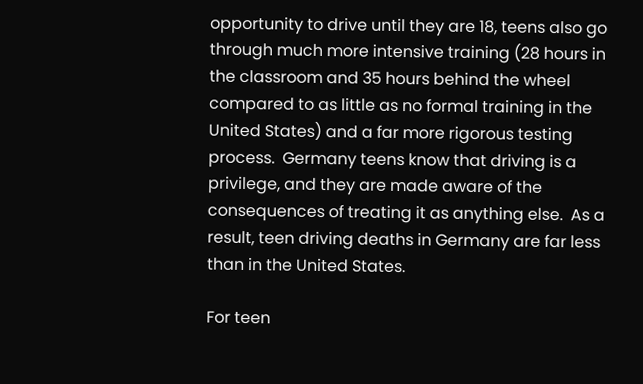opportunity to drive until they are 18, teens also go through much more intensive training (28 hours in the classroom and 35 hours behind the wheel compared to as little as no formal training in the United States) and a far more rigorous testing process.  Germany teens know that driving is a privilege, and they are made aware of the consequences of treating it as anything else.  As a result, teen driving deaths in Germany are far less than in the United States.

For teen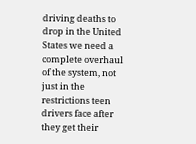driving deaths to drop in the United States we need a complete overhaul of the system, not just in the restrictions teen drivers face after they get their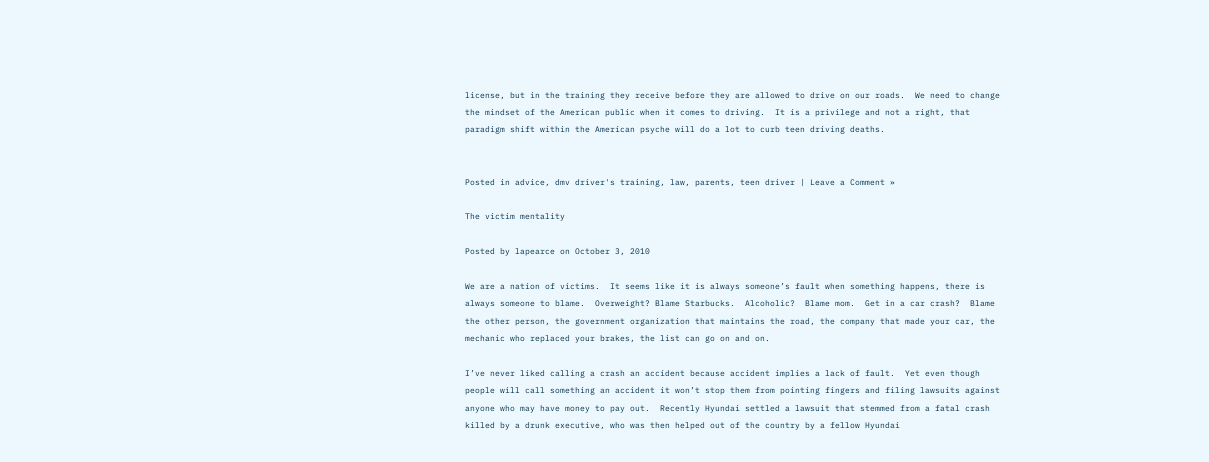license, but in the training they receive before they are allowed to drive on our roads.  We need to change the mindset of the American public when it comes to driving.  It is a privilege and not a right, that paradigm shift within the American psyche will do a lot to curb teen driving deaths.


Posted in advice, dmv driver's training, law, parents, teen driver | Leave a Comment »

The victim mentality

Posted by lapearce on October 3, 2010

We are a nation of victims.  It seems like it is always someone’s fault when something happens, there is always someone to blame.  Overweight? Blame Starbucks.  Alcoholic?  Blame mom.  Get in a car crash?  Blame the other person, the government organization that maintains the road, the company that made your car, the mechanic who replaced your brakes, the list can go on and on.

I’ve never liked calling a crash an accident because accident implies a lack of fault.  Yet even though people will call something an accident it won’t stop them from pointing fingers and filing lawsuits against anyone who may have money to pay out.  Recently Hyundai settled a lawsuit that stemmed from a fatal crash killed by a drunk executive, who was then helped out of the country by a fellow Hyundai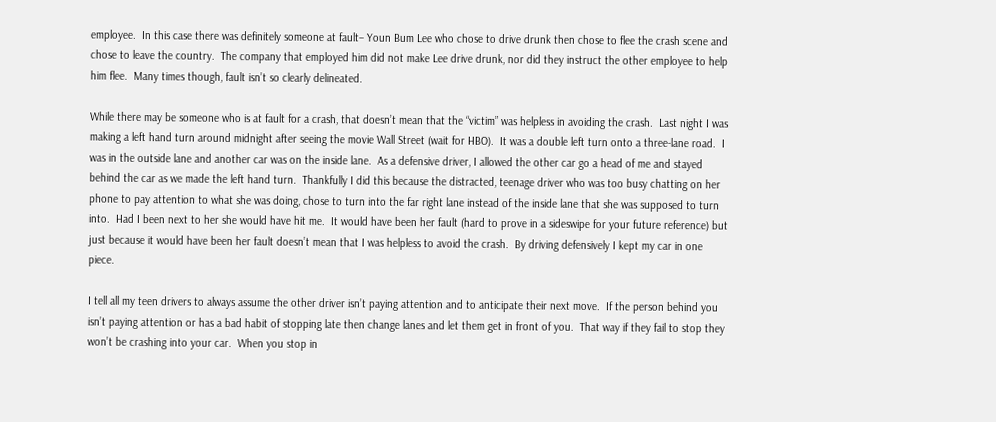employee.  In this case there was definitely someone at fault– Youn Bum Lee who chose to drive drunk then chose to flee the crash scene and chose to leave the country.  The company that employed him did not make Lee drive drunk, nor did they instruct the other employee to help him flee.  Many times though, fault isn’t so clearly delineated.

While there may be someone who is at fault for a crash, that doesn’t mean that the “victim” was helpless in avoiding the crash.  Last night I was making a left hand turn around midnight after seeing the movie Wall Street (wait for HBO).  It was a double left turn onto a three-lane road.  I was in the outside lane and another car was on the inside lane.  As a defensive driver, I allowed the other car go a head of me and stayed behind the car as we made the left hand turn.  Thankfully I did this because the distracted, teenage driver who was too busy chatting on her phone to pay attention to what she was doing, chose to turn into the far right lane instead of the inside lane that she was supposed to turn into.  Had I been next to her she would have hit me.  It would have been her fault (hard to prove in a sideswipe for your future reference) but just because it would have been her fault doesn’t mean that I was helpless to avoid the crash.  By driving defensively I kept my car in one piece.

I tell all my teen drivers to always assume the other driver isn’t paying attention and to anticipate their next move.  If the person behind you isn’t paying attention or has a bad habit of stopping late then change lanes and let them get in front of you.  That way if they fail to stop they won’t be crashing into your car.  When you stop in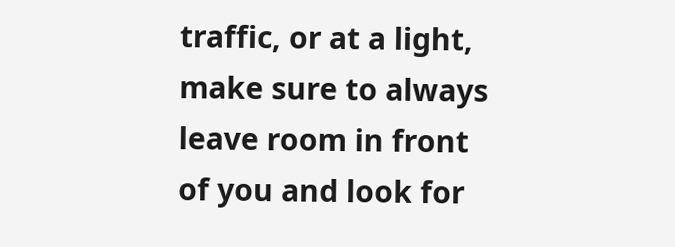traffic, or at a light, make sure to always leave room in front of you and look for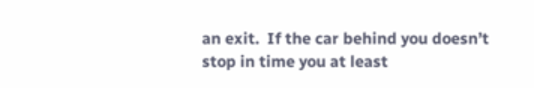an exit.  If the car behind you doesn’t stop in time you at least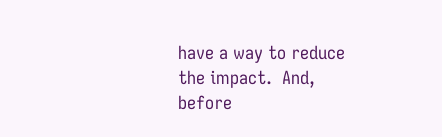have a way to reduce the impact.  And, before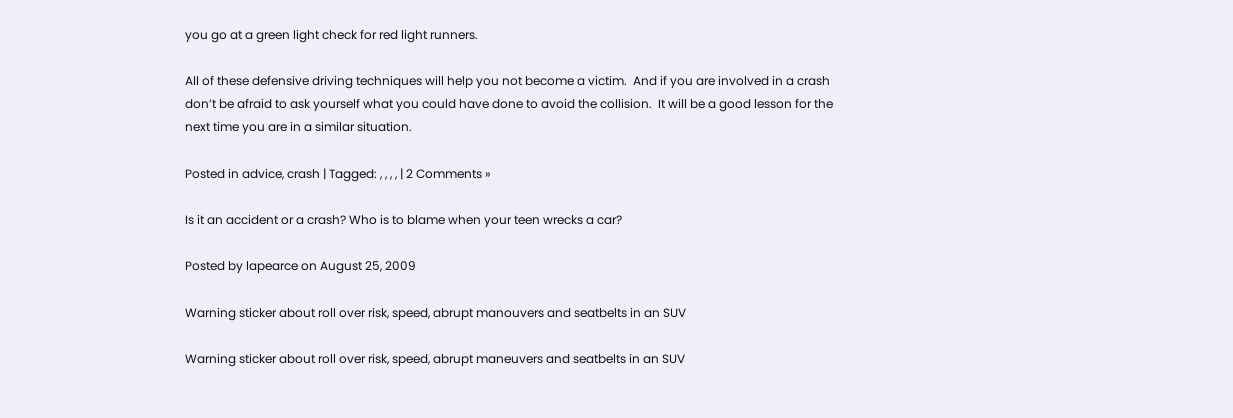you go at a green light check for red light runners.

All of these defensive driving techniques will help you not become a victim.  And if you are involved in a crash don’t be afraid to ask yourself what you could have done to avoid the collision.  It will be a good lesson for the next time you are in a similar situation.

Posted in advice, crash | Tagged: , , , , | 2 Comments »

Is it an accident or a crash? Who is to blame when your teen wrecks a car?

Posted by lapearce on August 25, 2009

Warning sticker about roll over risk, speed, abrupt manouvers and seatbelts in an SUV

Warning sticker about roll over risk, speed, abrupt maneuvers and seatbelts in an SUV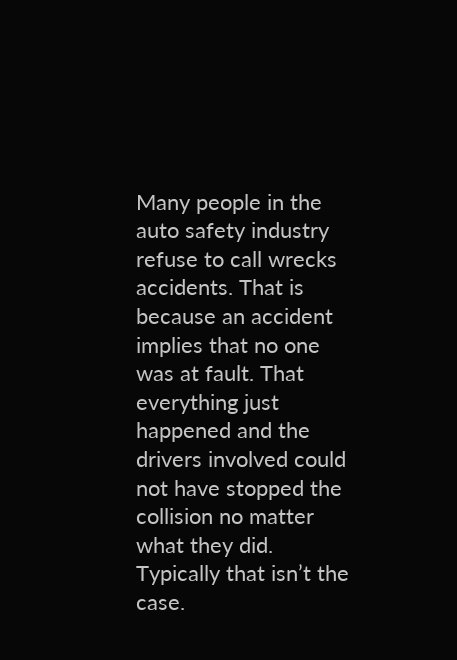Many people in the auto safety industry refuse to call wrecks accidents. That is because an accident implies that no one was at fault. That everything just happened and the drivers involved could not have stopped the collision no matter what they did. Typically that isn’t the case.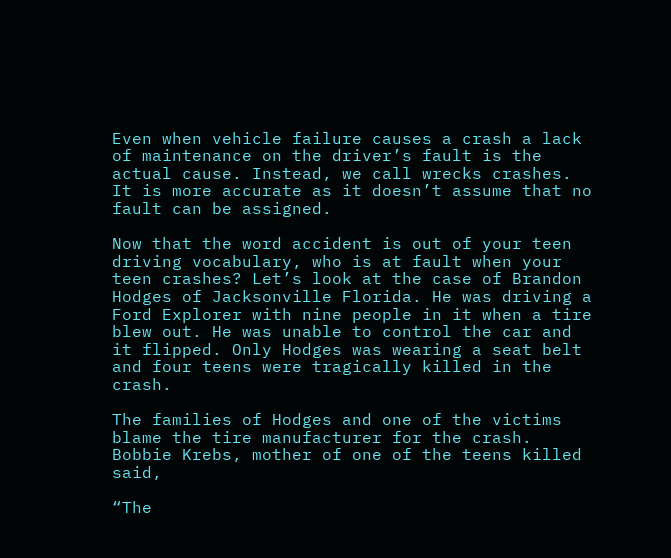Even when vehicle failure causes a crash a lack of maintenance on the driver’s fault is the actual cause. Instead, we call wrecks crashes. It is more accurate as it doesn’t assume that no fault can be assigned.

Now that the word accident is out of your teen driving vocabulary, who is at fault when your teen crashes? Let’s look at the case of Brandon Hodges of Jacksonville Florida. He was driving a Ford Explorer with nine people in it when a tire blew out. He was unable to control the car and it flipped. Only Hodges was wearing a seat belt and four teens were tragically killed in the crash.

The families of Hodges and one of the victims blame the tire manufacturer for the crash. Bobbie Krebs, mother of one of the teens killed said,

“The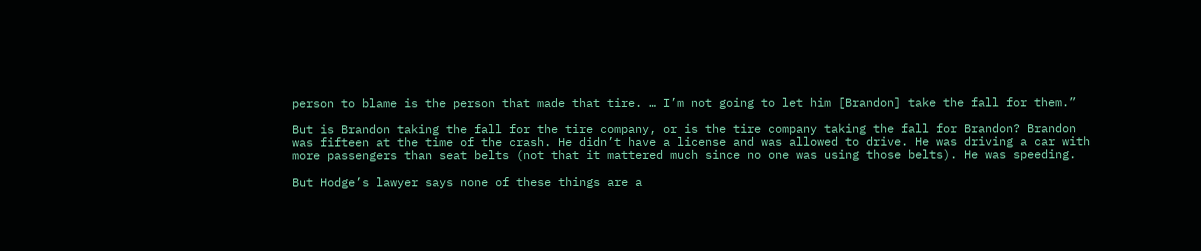person to blame is the person that made that tire. … I’m not going to let him [Brandon] take the fall for them.”

But is Brandon taking the fall for the tire company, or is the tire company taking the fall for Brandon? Brandon was fifteen at the time of the crash. He didn’t have a license and was allowed to drive. He was driving a car with more passengers than seat belts (not that it mattered much since no one was using those belts). He was speeding.

But Hodge’s lawyer says none of these things are a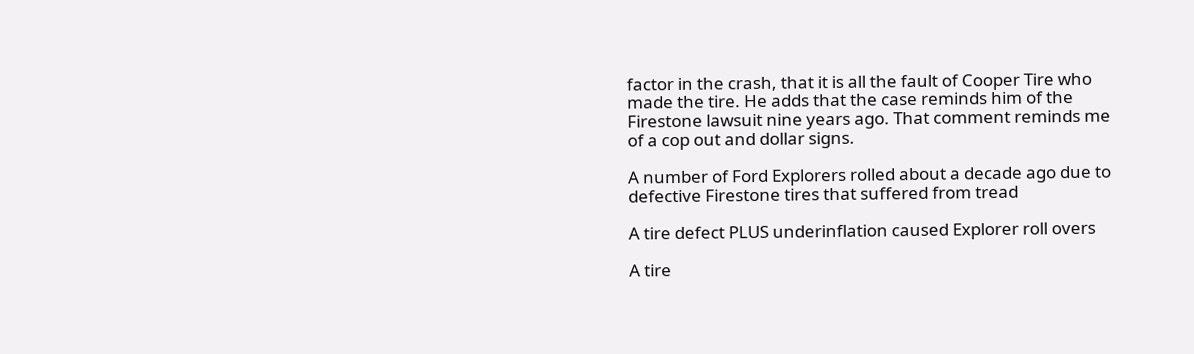factor in the crash, that it is all the fault of Cooper Tire who made the tire. He adds that the case reminds him of the Firestone lawsuit nine years ago. That comment reminds me of a cop out and dollar signs.

A number of Ford Explorers rolled about a decade ago due to defective Firestone tires that suffered from tread

A tire defect PLUS underinflation caused Explorer roll overs

A tire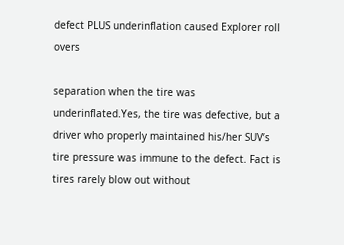defect PLUS underinflation caused Explorer roll overs

separation when the tire was underinflated.Yes, the tire was defective, but a driver who properly maintained his/her SUV’s tire pressure was immune to the defect. Fact is tires rarely blow out without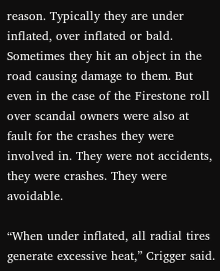reason. Typically they are under inflated, over inflated or bald. Sometimes they hit an object in the road causing damage to them. But even in the case of the Firestone roll over scandal owners were also at fault for the crashes they were involved in. They were not accidents, they were crashes. They were avoidable.

“When under inflated, all radial tires generate excessive heat,” Crigger said.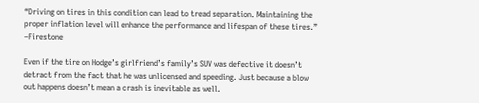“Driving on tires in this condition can lead to tread separation. Maintaining the proper inflation level will enhance the performance and lifespan of these tires.” –Firestone

Even if the tire on Hodge’s girlfriend’s family’s SUV was defective it doesn’t detract from the fact that he was unlicensed and speeding. Just because a blow out happens doesn’t mean a crash is inevitable as well.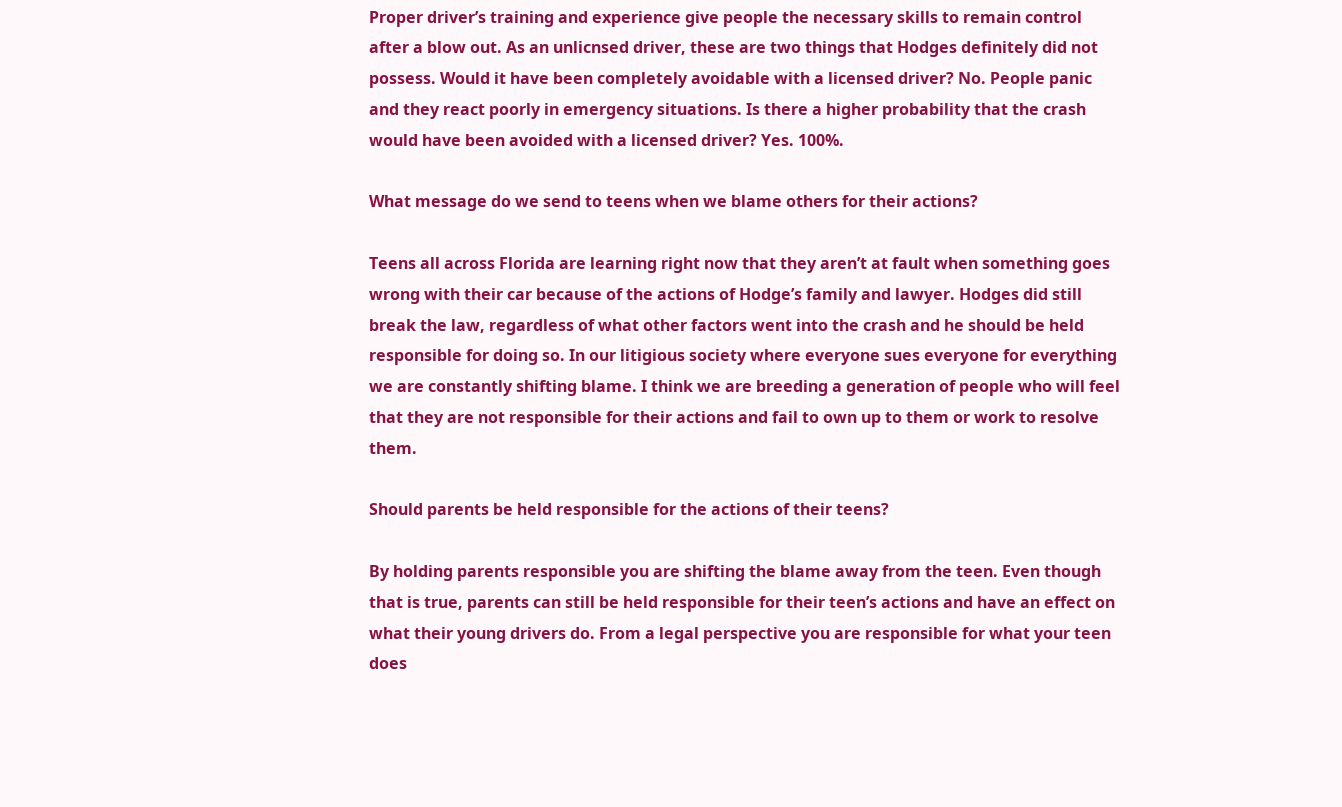Proper driver’s training and experience give people the necessary skills to remain control after a blow out. As an unlicnsed driver, these are two things that Hodges definitely did not possess. Would it have been completely avoidable with a licensed driver? No. People panic and they react poorly in emergency situations. Is there a higher probability that the crash would have been avoided with a licensed driver? Yes. 100%.

What message do we send to teens when we blame others for their actions?

Teens all across Florida are learning right now that they aren’t at fault when something goes wrong with their car because of the actions of Hodge’s family and lawyer. Hodges did still break the law, regardless of what other factors went into the crash and he should be held responsible for doing so. In our litigious society where everyone sues everyone for everything we are constantly shifting blame. I think we are breeding a generation of people who will feel that they are not responsible for their actions and fail to own up to them or work to resolve them.

Should parents be held responsible for the actions of their teens?

By holding parents responsible you are shifting the blame away from the teen. Even though that is true, parents can still be held responsible for their teen’s actions and have an effect on what their young drivers do. From a legal perspective you are responsible for what your teen does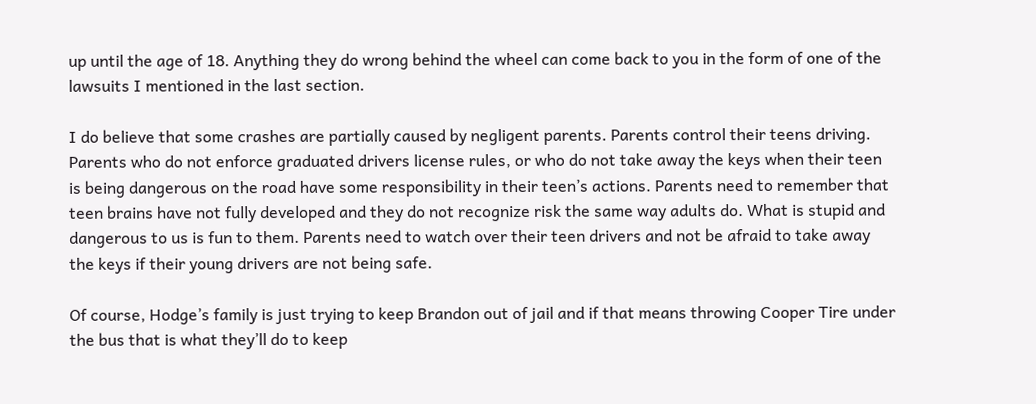up until the age of 18. Anything they do wrong behind the wheel can come back to you in the form of one of the lawsuits I mentioned in the last section.

I do believe that some crashes are partially caused by negligent parents. Parents control their teens driving. Parents who do not enforce graduated drivers license rules, or who do not take away the keys when their teen is being dangerous on the road have some responsibility in their teen’s actions. Parents need to remember that teen brains have not fully developed and they do not recognize risk the same way adults do. What is stupid and dangerous to us is fun to them. Parents need to watch over their teen drivers and not be afraid to take away the keys if their young drivers are not being safe.

Of course, Hodge’s family is just trying to keep Brandon out of jail and if that means throwing Cooper Tire under the bus that is what they’ll do to keep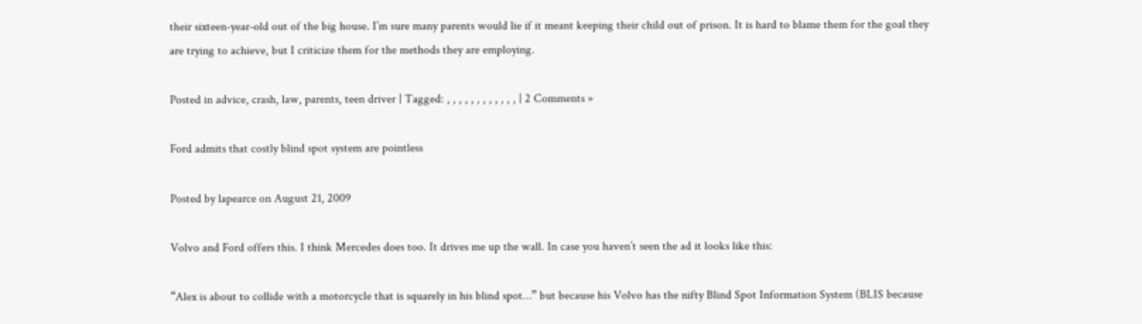their sixteen-year-old out of the big house. I’m sure many parents would lie if it meant keeping their child out of prison. It is hard to blame them for the goal they are trying to achieve, but I criticize them for the methods they are employing.

Posted in advice, crash, law, parents, teen driver | Tagged: , , , , , , , , , , , , | 2 Comments »

Ford admits that costly blind spot system are pointless

Posted by lapearce on August 21, 2009

Volvo and Ford offers this. I think Mercedes does too. It drives me up the wall. In case you haven’t seen the ad it looks like this:

“Alex is about to collide with a motorcycle that is squarely in his blind spot…” but because his Volvo has the nifty Blind Spot Information System (BLIS because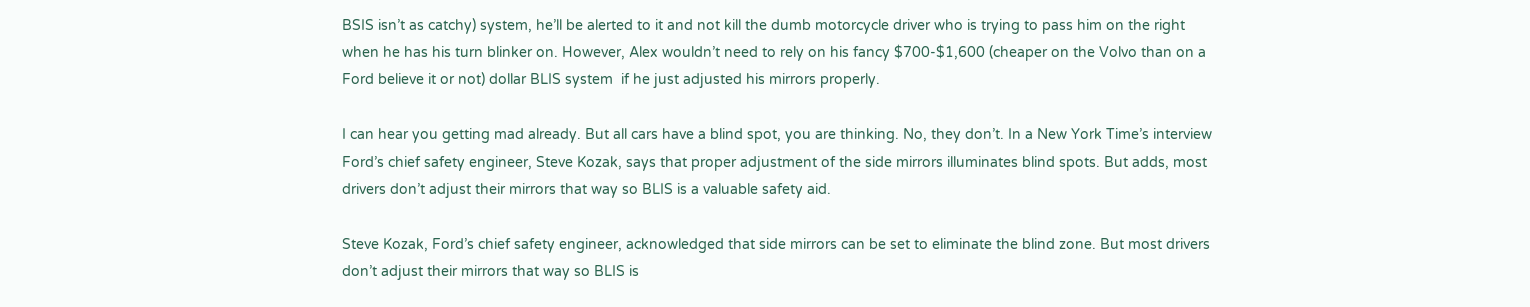BSIS isn’t as catchy) system, he’ll be alerted to it and not kill the dumb motorcycle driver who is trying to pass him on the right when he has his turn blinker on. However, Alex wouldn’t need to rely on his fancy $700-$1,600 (cheaper on the Volvo than on a Ford believe it or not) dollar BLIS system  if he just adjusted his mirrors properly.

I can hear you getting mad already. But all cars have a blind spot, you are thinking. No, they don’t. In a New York Time’s interview Ford’s chief safety engineer, Steve Kozak, says that proper adjustment of the side mirrors illuminates blind spots. But adds, most drivers don’t adjust their mirrors that way so BLIS is a valuable safety aid.

Steve Kozak, Ford’s chief safety engineer, acknowledged that side mirrors can be set to eliminate the blind zone. But most drivers don’t adjust their mirrors that way so BLIS is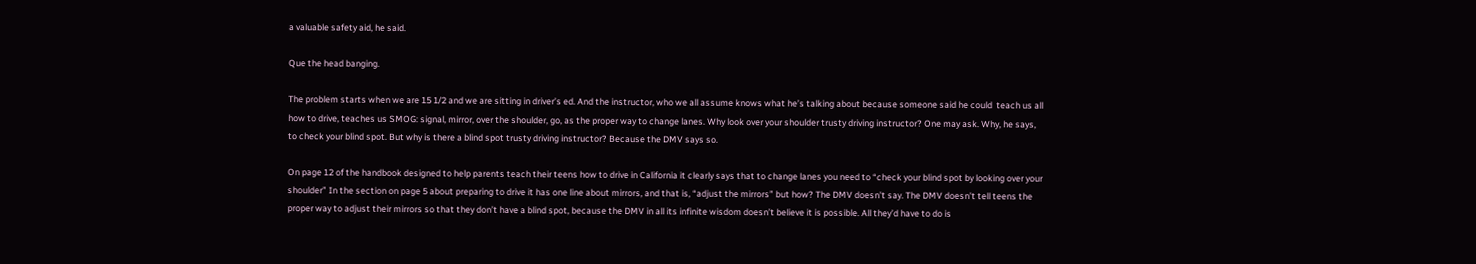a valuable safety aid, he said.

Que the head banging.

The problem starts when we are 15 1/2 and we are sitting in driver’s ed. And the instructor, who we all assume knows what he’s talking about because someone said he could  teach us all how to drive, teaches us SMOG: signal, mirror, over the shoulder, go, as the proper way to change lanes. Why look over your shoulder trusty driving instructor? One may ask. Why, he says, to check your blind spot. But why is there a blind spot trusty driving instructor? Because the DMV says so.

On page 12 of the handbook designed to help parents teach their teens how to drive in California it clearly says that to change lanes you need to “check your blind spot by looking over your shoulder” In the section on page 5 about preparing to drive it has one line about mirrors, and that is, “adjust the mirrors” but how? The DMV doesn’t say. The DMV doesn’t tell teens the proper way to adjust their mirrors so that they don’t have a blind spot, because the DMV in all its infinite wisdom doesn’t believe it is possible. All they’d have to do is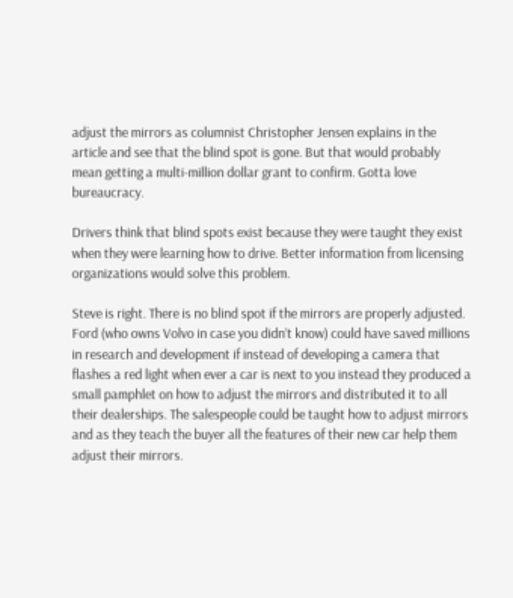adjust the mirrors as columnist Christopher Jensen explains in the article and see that the blind spot is gone. But that would probably mean getting a multi-million dollar grant to confirm. Gotta love bureaucracy.

Drivers think that blind spots exist because they were taught they exist when they were learning how to drive. Better information from licensing organizations would solve this problem.

Steve is right. There is no blind spot if the mirrors are properly adjusted. Ford (who owns Volvo in case you didn’t know) could have saved millions in research and development if instead of developing a camera that flashes a red light when ever a car is next to you instead they produced a small pamphlet on how to adjust the mirrors and distributed it to all their dealerships. The salespeople could be taught how to adjust mirrors and as they teach the buyer all the features of their new car help them adjust their mirrors.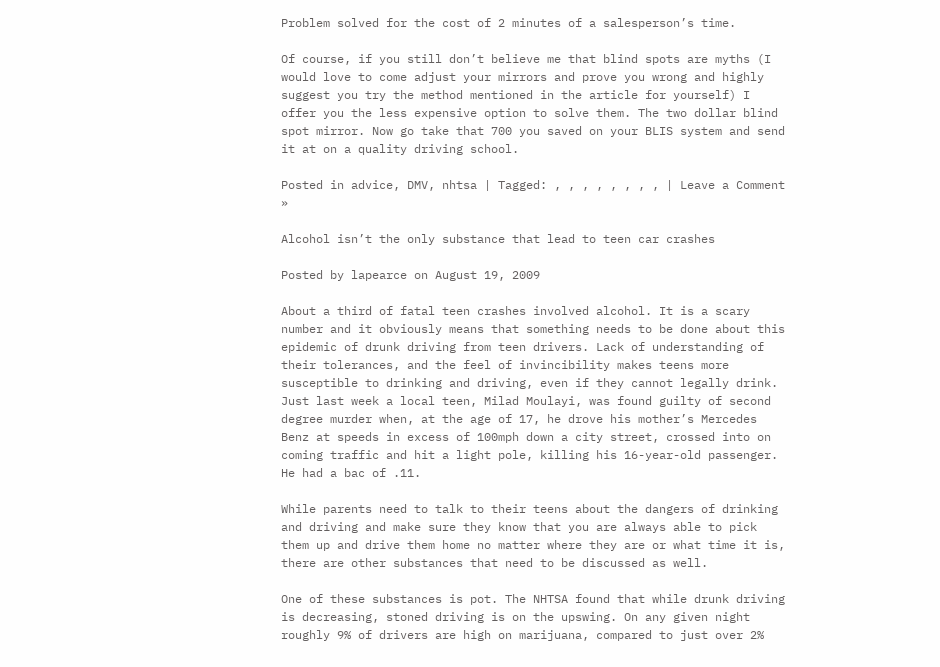Problem solved for the cost of 2 minutes of a salesperson’s time.

Of course, if you still don’t believe me that blind spots are myths (I would love to come adjust your mirrors and prove you wrong and highly suggest you try the method mentioned in the article for yourself) I offer you the less expensive option to solve them. The two dollar blind spot mirror. Now go take that 700 you saved on your BLIS system and send it at on a quality driving school.

Posted in advice, DMV, nhtsa | Tagged: , , , , , , , , | Leave a Comment »

Alcohol isn’t the only substance that lead to teen car crashes

Posted by lapearce on August 19, 2009

About a third of fatal teen crashes involved alcohol. It is a scary number and it obviously means that something needs to be done about this epidemic of drunk driving from teen drivers. Lack of understanding of their tolerances, and the feel of invincibility makes teens more susceptible to drinking and driving, even if they cannot legally drink. Just last week a local teen, Milad Moulayi, was found guilty of second degree murder when, at the age of 17, he drove his mother’s Mercedes Benz at speeds in excess of 100mph down a city street, crossed into on coming traffic and hit a light pole, killing his 16-year-old passenger. He had a bac of .11.

While parents need to talk to their teens about the dangers of drinking and driving and make sure they know that you are always able to pick them up and drive them home no matter where they are or what time it is, there are other substances that need to be discussed as well.

One of these substances is pot. The NHTSA found that while drunk driving is decreasing, stoned driving is on the upswing. On any given night roughly 9% of drivers are high on marijuana, compared to just over 2%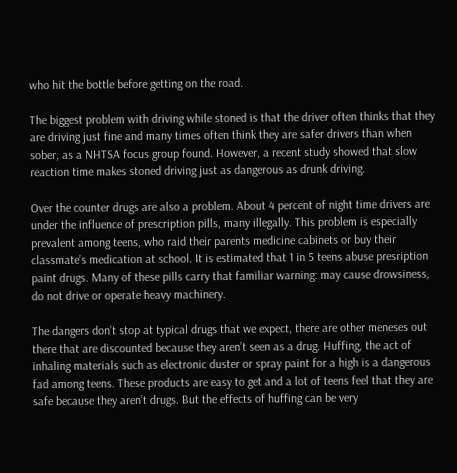who hit the bottle before getting on the road.

The biggest problem with driving while stoned is that the driver often thinks that they are driving just fine and many times often think they are safer drivers than when sober, as a NHTSA focus group found. However, a recent study showed that slow reaction time makes stoned driving just as dangerous as drunk driving.

Over the counter drugs are also a problem. About 4 percent of night time drivers are under the influence of prescription pills, many illegally. This problem is especially prevalent among teens, who raid their parents medicine cabinets or buy their classmate’s medication at school. It is estimated that 1 in 5 teens abuse presription paint drugs. Many of these pills carry that familiar warning: may cause drowsiness, do not drive or operate heavy machinery.

The dangers don’t stop at typical drugs that we expect, there are other meneses out there that are discounted because they aren’t seen as a drug. Huffing, the act of inhaling materials such as electronic duster or spray paint for a high is a dangerous fad among teens. These products are easy to get and a lot of teens feel that they are safe because they aren’t drugs. But the effects of huffing can be very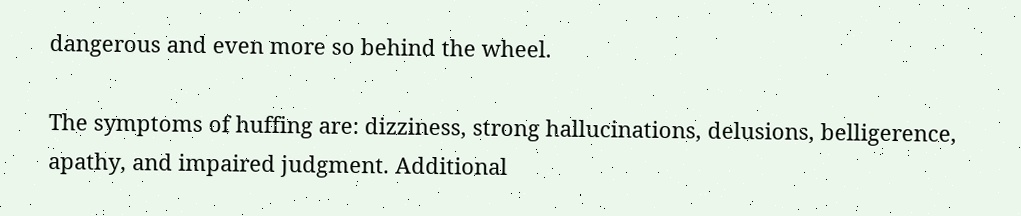dangerous and even more so behind the wheel.

The symptoms of huffing are: dizziness, strong hallucinations, delusions, belligerence, apathy, and impaired judgment. Additional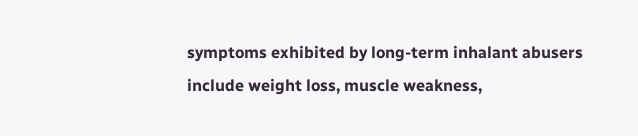symptoms exhibited by long-term inhalant abusers include weight loss, muscle weakness,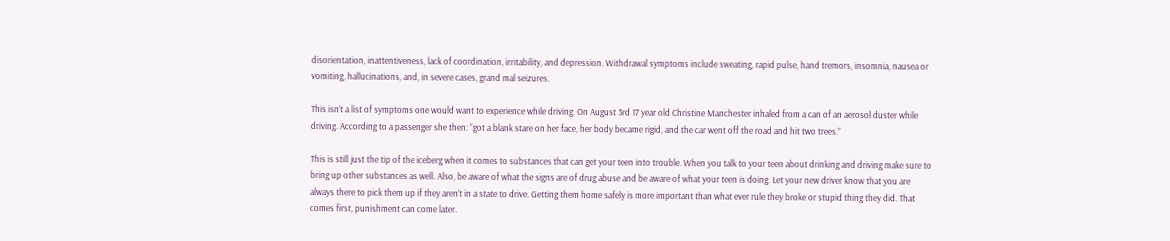disorientation, inattentiveness, lack of coordination, irritability, and depression. Withdrawal symptoms include sweating, rapid pulse, hand tremors, insomnia, nausea or vomiting, hallucinations, and, in severe cases, grand mal seizures.

This isn’t a list of symptoms one would want to experience while driving. On August 3rd 17 year old Christine Manchester inhaled from a can of an aerosol duster while driving. According to a passenger she then: “got a blank stare on her face, her body became rigid, and the car went off the road and hit two trees.”

This is still just the tip of the iceberg when it comes to substances that can get your teen into trouble. When you talk to your teen about drinking and driving make sure to bring up other substances as well. Also, be aware of what the signs are of drug abuse and be aware of what your teen is doing. Let your new driver know that you are always there to pick them up if they aren’t in a state to drive. Getting them home safely is more important than what ever rule they broke or stupid thing they did. That comes first, punishment can come later.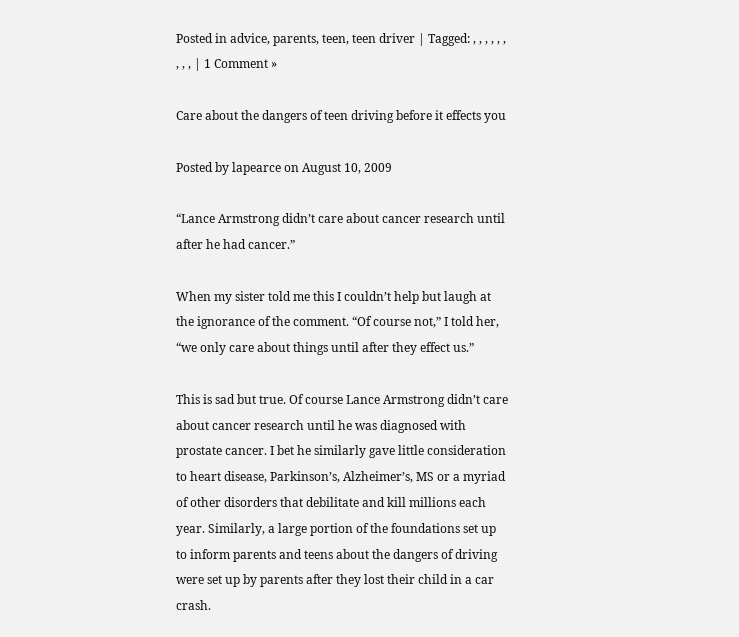Posted in advice, parents, teen, teen driver | Tagged: , , , , , , , , , | 1 Comment »

Care about the dangers of teen driving before it effects you

Posted by lapearce on August 10, 2009

“Lance Armstrong didn’t care about cancer research until after he had cancer.”

When my sister told me this I couldn’t help but laugh at the ignorance of the comment. “Of course not,” I told her, “we only care about things until after they effect us.”

This is sad but true. Of course Lance Armstrong didn’t care about cancer research until he was diagnosed with prostate cancer. I bet he similarly gave little consideration to heart disease, Parkinson’s, Alzheimer’s, MS or a myriad of other disorders that debilitate and kill millions each year. Similarly, a large portion of the foundations set up to inform parents and teens about the dangers of driving were set up by parents after they lost their child in a car crash.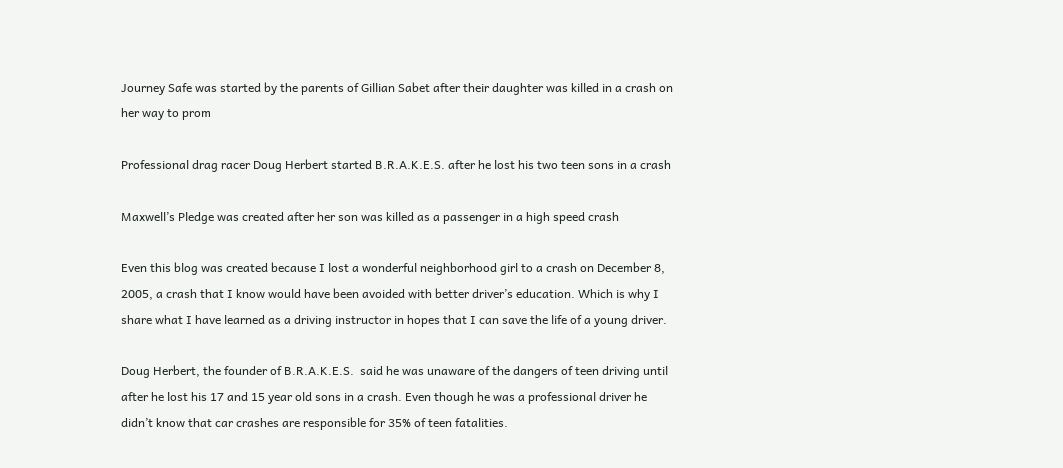Journey Safe was started by the parents of Gillian Sabet after their daughter was killed in a crash on her way to prom

Professional drag racer Doug Herbert started B.R.A.K.E.S. after he lost his two teen sons in a crash

Maxwell’s Pledge was created after her son was killed as a passenger in a high speed crash

Even this blog was created because I lost a wonderful neighborhood girl to a crash on December 8, 2005, a crash that I know would have been avoided with better driver’s education. Which is why I share what I have learned as a driving instructor in hopes that I can save the life of a young driver.

Doug Herbert, the founder of B.R.A.K.E.S.  said he was unaware of the dangers of teen driving until after he lost his 17 and 15 year old sons in a crash. Even though he was a professional driver he didn’t know that car crashes are responsible for 35% of teen fatalities.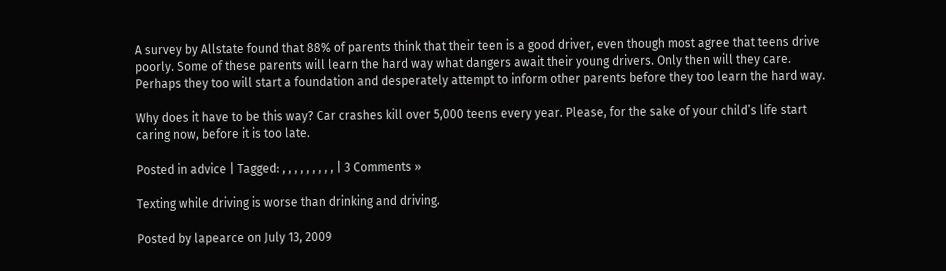A survey by Allstate found that 88% of parents think that their teen is a good driver, even though most agree that teens drive poorly. Some of these parents will learn the hard way what dangers await their young drivers. Only then will they care. Perhaps they too will start a foundation and desperately attempt to inform other parents before they too learn the hard way.

Why does it have to be this way? Car crashes kill over 5,000 teens every year. Please, for the sake of your child’s life start caring now, before it is too late.

Posted in advice | Tagged: , , , , , , , , , | 3 Comments »

Texting while driving is worse than drinking and driving.

Posted by lapearce on July 13, 2009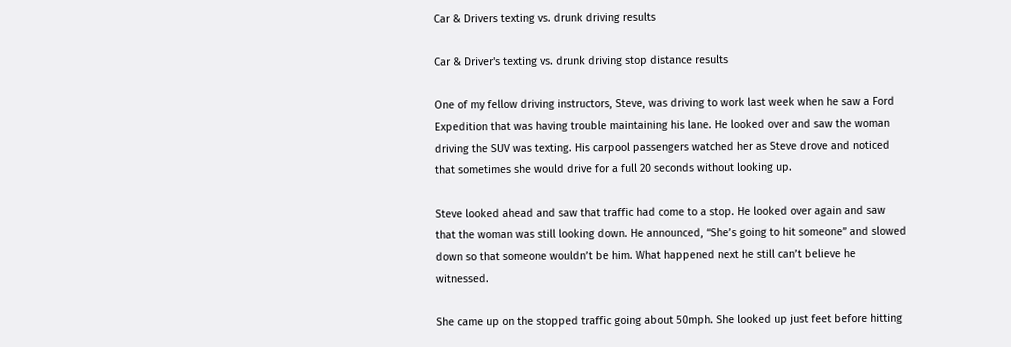Car & Drivers texting vs. drunk driving results

Car & Driver's texting vs. drunk driving stop distance results

One of my fellow driving instructors, Steve, was driving to work last week when he saw a Ford Expedition that was having trouble maintaining his lane. He looked over and saw the woman driving the SUV was texting. His carpool passengers watched her as Steve drove and noticed that sometimes she would drive for a full 20 seconds without looking up.

Steve looked ahead and saw that traffic had come to a stop. He looked over again and saw that the woman was still looking down. He announced, “She’s going to hit someone” and slowed down so that someone wouldn’t be him. What happened next he still can’t believe he witnessed.

She came up on the stopped traffic going about 50mph. She looked up just feet before hitting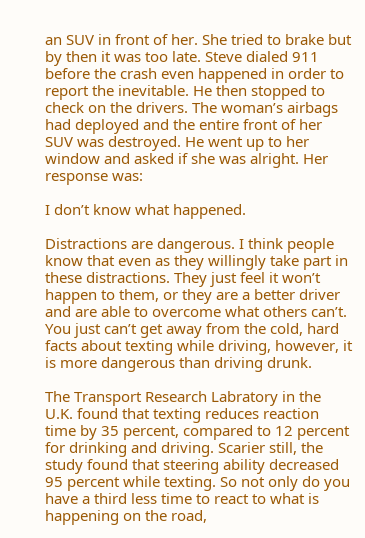an SUV in front of her. She tried to brake but by then it was too late. Steve dialed 911 before the crash even happened in order to report the inevitable. He then stopped to check on the drivers. The woman’s airbags had deployed and the entire front of her SUV was destroyed. He went up to her window and asked if she was alright. Her response was:

I don’t know what happened.

Distractions are dangerous. I think people know that even as they willingly take part in these distractions. They just feel it won’t happen to them, or they are a better driver and are able to overcome what others can’t. You just can’t get away from the cold, hard facts about texting while driving, however, it is more dangerous than driving drunk.

The Transport Research Labratory in the U.K. found that texting reduces reaction time by 35 percent, compared to 12 percent for drinking and driving. Scarier still, the study found that steering ability decreased 95 percent while texting. So not only do you have a third less time to react to what is happening on the road,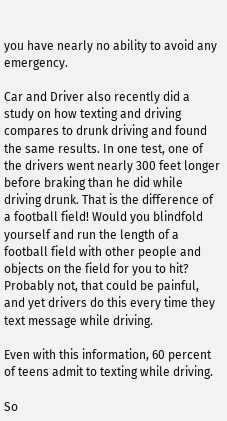you have nearly no ability to avoid any emergency.

Car and Driver also recently did a study on how texting and driving compares to drunk driving and found the same results. In one test, one of the drivers went nearly 300 feet longer before braking than he did while driving drunk. That is the difference of a football field! Would you blindfold yourself and run the length of a football field with other people and objects on the field for you to hit? Probably not, that could be painful, and yet drivers do this every time they text message while driving.

Even with this information, 60 percent of teens admit to texting while driving.

So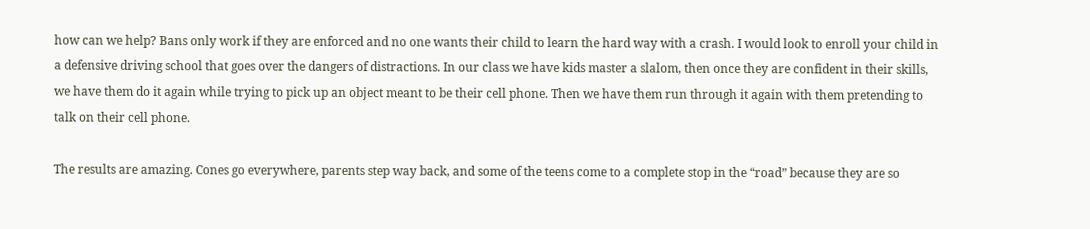how can we help? Bans only work if they are enforced and no one wants their child to learn the hard way with a crash. I would look to enroll your child in a defensive driving school that goes over the dangers of distractions. In our class we have kids master a slalom, then once they are confident in their skills, we have them do it again while trying to pick up an object meant to be their cell phone. Then we have them run through it again with them pretending to talk on their cell phone.

The results are amazing. Cones go everywhere, parents step way back, and some of the teens come to a complete stop in the “road” because they are so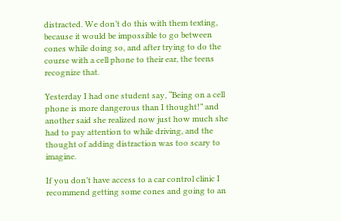distracted. We don’t do this with them texting, because it would be impossible to go between cones while doing so, and after trying to do the course with a cell phone to their ear, the teens recognize that.

Yesterday I had one student say, “Being on a cell phone is more dangerous than I thought!” and another said she realized now just how much she had to pay attention to while driving, and the thought of adding distraction was too scary to imagine.

If you don’t have access to a car control clinic I recommend getting some cones and going to an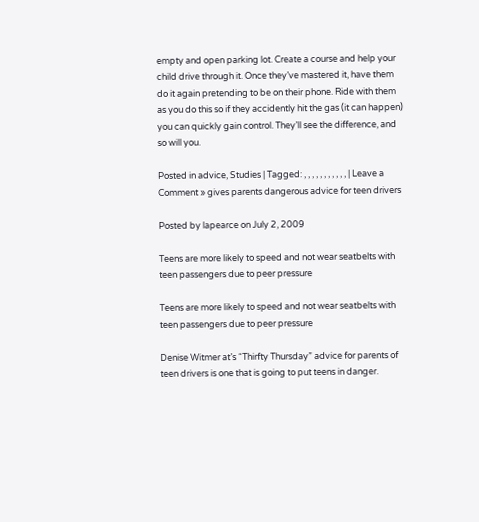empty and open parking lot. Create a course and help your child drive through it. Once they’ve mastered it, have them do it again pretending to be on their phone. Ride with them as you do this so if they accidently hit the gas (it can happen) you can quickly gain control. They’ll see the difference, and so will you.

Posted in advice, Studies | Tagged: , , , , , , , , , , , | Leave a Comment » gives parents dangerous advice for teen drivers

Posted by lapearce on July 2, 2009

Teens are more likely to speed and not wear seatbelts with teen passengers due to peer pressure

Teens are more likely to speed and not wear seatbelts with teen passengers due to peer pressure

Denise Witmer at’s “Thirfty Thursday” advice for parents of teen drivers is one that is going to put teens in danger.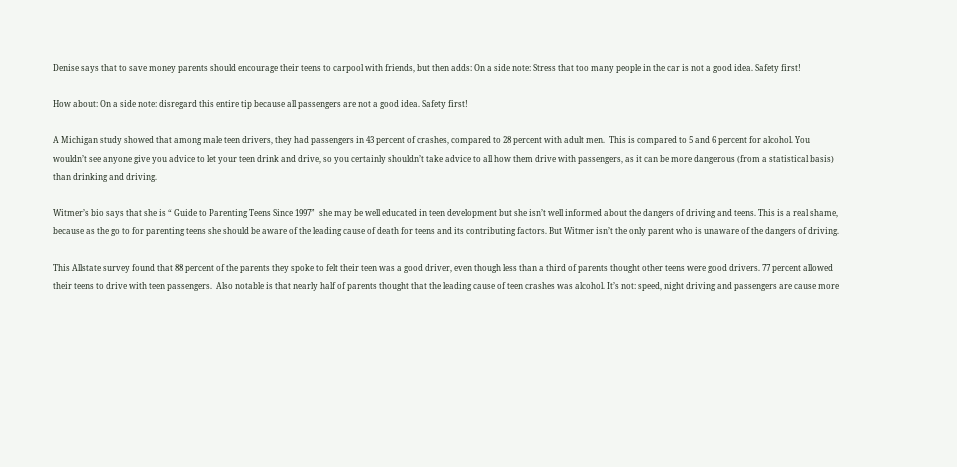Denise says that to save money parents should encourage their teens to carpool with friends, but then adds: On a side note: Stress that too many people in the car is not a good idea. Safety first!

How about: On a side note: disregard this entire tip because all passengers are not a good idea. Safety first!

A Michigan study showed that among male teen drivers, they had passengers in 43 percent of crashes, compared to 28 percent with adult men.  This is compared to 5 and 6 percent for alcohol. You wouldn’t see anyone give you advice to let your teen drink and drive, so you certainly shouldn’t take advice to all how them drive with passengers, as it can be more dangerous (from a statistical basis) than drinking and driving.

Witmer’s bio says that she is “ Guide to Parenting Teens Since 1997”  she may be well educated in teen development but she isn’t well informed about the dangers of driving and teens. This is a real shame, because as the go to for parenting teens she should be aware of the leading cause of death for teens and its contributing factors. But Witmer isn’t the only parent who is unaware of the dangers of driving.

This Allstate survey found that 88 percent of the parents they spoke to felt their teen was a good driver, even though less than a third of parents thought other teens were good drivers. 77 percent allowed their teens to drive with teen passengers.  Also notable is that nearly half of parents thought that the leading cause of teen crashes was alcohol. It’s not: speed, night driving and passengers are cause more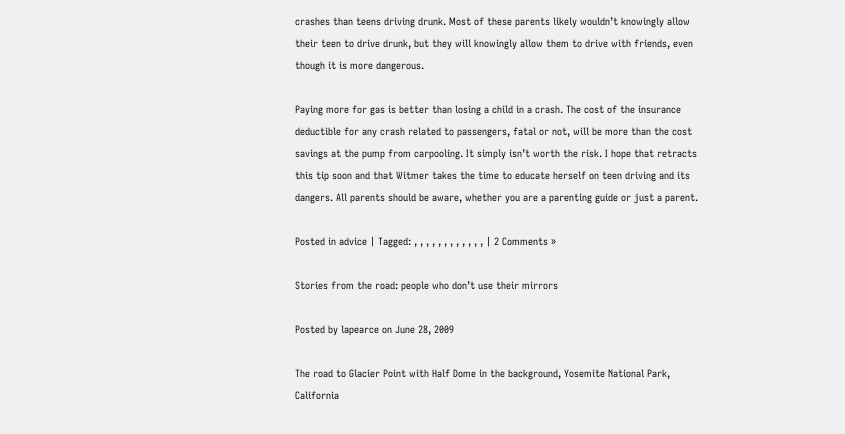crashes than teens driving drunk. Most of these parents likely wouldn’t knowingly allow their teen to drive drunk, but they will knowingly allow them to drive with friends, even though it is more dangerous.

Paying more for gas is better than losing a child in a crash. The cost of the insurance deductible for any crash related to passengers, fatal or not, will be more than the cost savings at the pump from carpooling. It simply isn’t worth the risk. I hope that retracts this tip soon and that Witmer takes the time to educate herself on teen driving and its dangers. All parents should be aware, whether you are a parenting guide or just a parent.

Posted in advice | Tagged: , , , , , , , , , , , , | 2 Comments »

Stories from the road: people who don’t use their mirrors

Posted by lapearce on June 28, 2009

The road to Glacier Point with Half Dome in the background, Yosemite National Park, California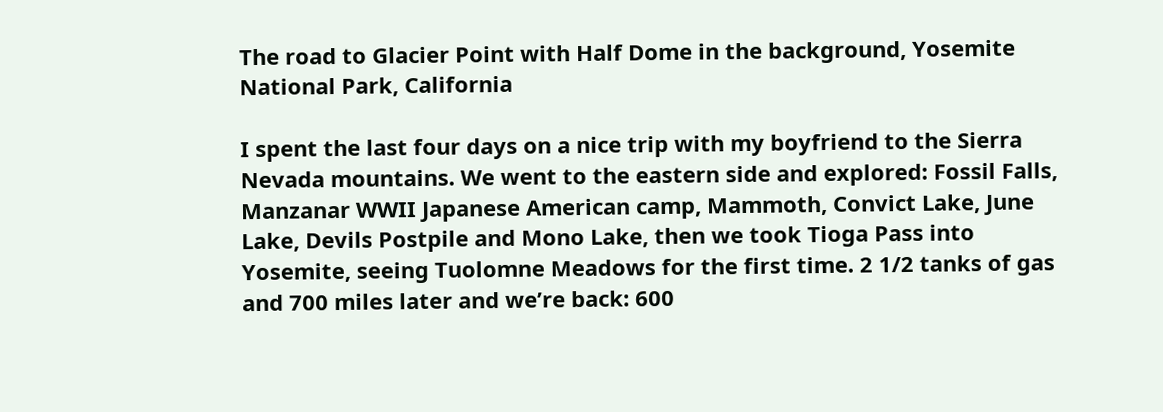The road to Glacier Point with Half Dome in the background, Yosemite National Park, California

I spent the last four days on a nice trip with my boyfriend to the Sierra Nevada mountains. We went to the eastern side and explored: Fossil Falls, Manzanar WWII Japanese American camp, Mammoth, Convict Lake, June Lake, Devils Postpile and Mono Lake, then we took Tioga Pass into Yosemite, seeing Tuolomne Meadows for the first time. 2 1/2 tanks of gas and 700 miles later and we’re back: 600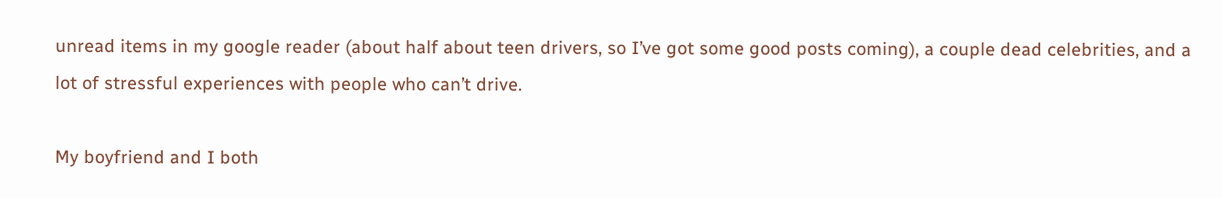unread items in my google reader (about half about teen drivers, so I’ve got some good posts coming), a couple dead celebrities, and a lot of stressful experiences with people who can’t drive.

My boyfriend and I both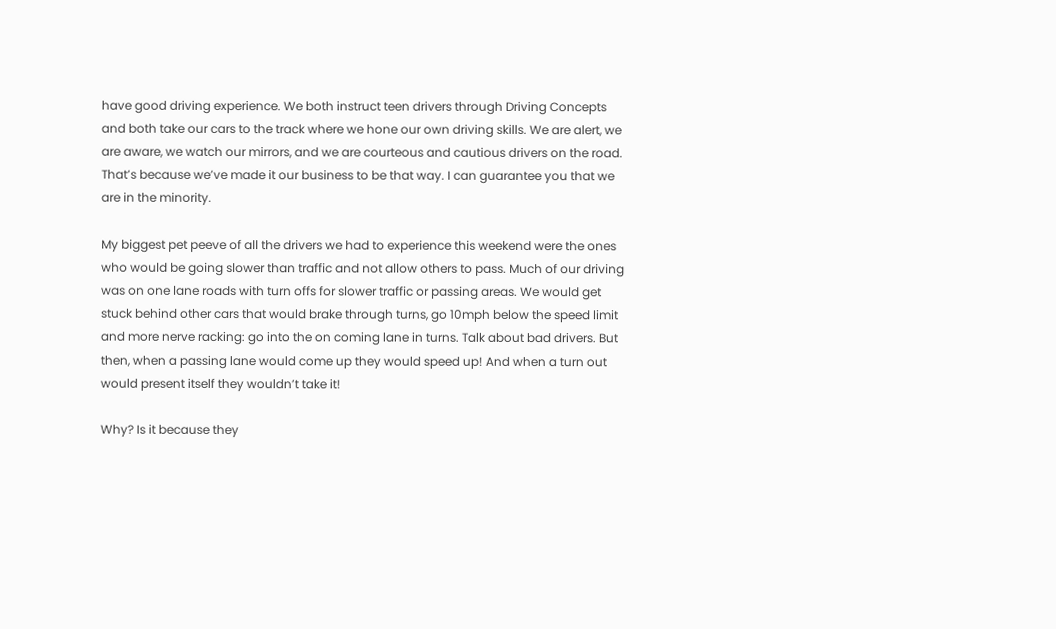have good driving experience. We both instruct teen drivers through Driving Concepts and both take our cars to the track where we hone our own driving skills. We are alert, we are aware, we watch our mirrors, and we are courteous and cautious drivers on the road. That’s because we’ve made it our business to be that way. I can guarantee you that we are in the minority.

My biggest pet peeve of all the drivers we had to experience this weekend were the ones who would be going slower than traffic and not allow others to pass. Much of our driving was on one lane roads with turn offs for slower traffic or passing areas. We would get stuck behind other cars that would brake through turns, go 10mph below the speed limit and more nerve racking: go into the on coming lane in turns. Talk about bad drivers. But then, when a passing lane would come up they would speed up! And when a turn out would present itself they wouldn’t take it!

Why? Is it because they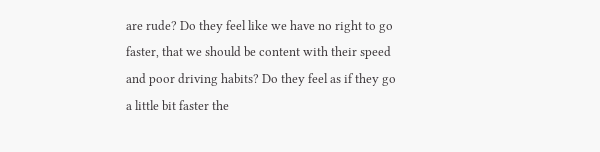are rude? Do they feel like we have no right to go faster, that we should be content with their speed and poor driving habits? Do they feel as if they go a little bit faster the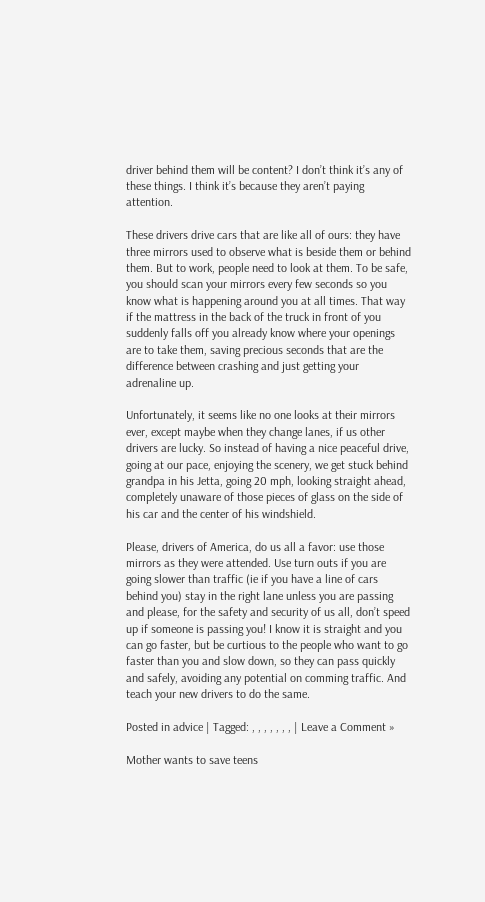driver behind them will be content? I don’t think it’s any of these things. I think it’s because they aren’t paying attention.

These drivers drive cars that are like all of ours: they have three mirrors used to observe what is beside them or behind them. But to work, people need to look at them. To be safe, you should scan your mirrors every few seconds so you know what is happening around you at all times. That way if the mattress in the back of the truck in front of you suddenly falls off you already know where your openings are to take them, saving precious seconds that are the difference between crashing and just getting your adrenaline up.

Unfortunately, it seems like no one looks at their mirrors ever, except maybe when they change lanes, if us other drivers are lucky. So instead of having a nice peaceful drive, going at our pace, enjoying the scenery, we get stuck behind grandpa in his Jetta, going 20 mph, looking straight ahead, completely unaware of those pieces of glass on the side of his car and the center of his windshield.

Please, drivers of America, do us all a favor: use those mirrors as they were attended. Use turn outs if you are going slower than traffic (ie if you have a line of cars behind you) stay in the right lane unless you are passing and please, for the safety and security of us all, don’t speed up if someone is passing you! I know it is straight and you can go faster, but be curtious to the people who want to go faster than you and slow down, so they can pass quickly and safely, avoiding any potential on comming traffic. And teach your new drivers to do the same.

Posted in advice | Tagged: , , , , , , , | Leave a Comment »

Mother wants to save teens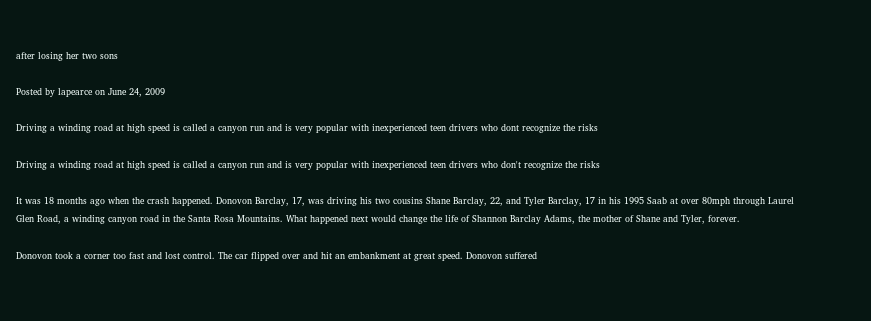after losing her two sons

Posted by lapearce on June 24, 2009

Driving a winding road at high speed is called a canyon run and is very popular with inexperienced teen drivers who dont recognize the risks

Driving a winding road at high speed is called a canyon run and is very popular with inexperienced teen drivers who don't recognize the risks

It was 18 months ago when the crash happened. Donovon Barclay, 17, was driving his two cousins Shane Barclay, 22, and Tyler Barclay, 17 in his 1995 Saab at over 80mph through Laurel Glen Road, a winding canyon road in the Santa Rosa Mountains. What happened next would change the life of Shannon Barclay Adams, the mother of Shane and Tyler, forever.

Donovon took a corner too fast and lost control. The car flipped over and hit an embankment at great speed. Donovon suffered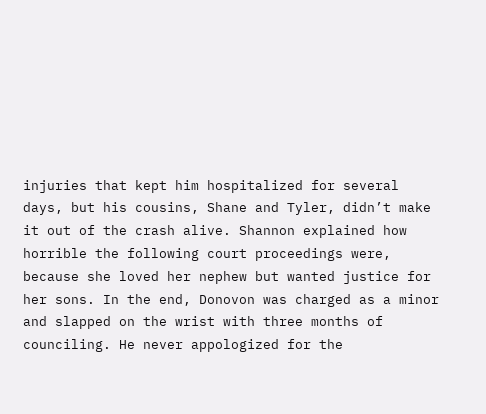injuries that kept him hospitalized for several days, but his cousins, Shane and Tyler, didn’t make it out of the crash alive. Shannon explained how horrible the following court proceedings were, because she loved her nephew but wanted justice for her sons. In the end, Donovon was charged as a minor and slapped on the wrist with three months of counciling. He never appologized for the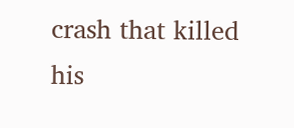crash that killed his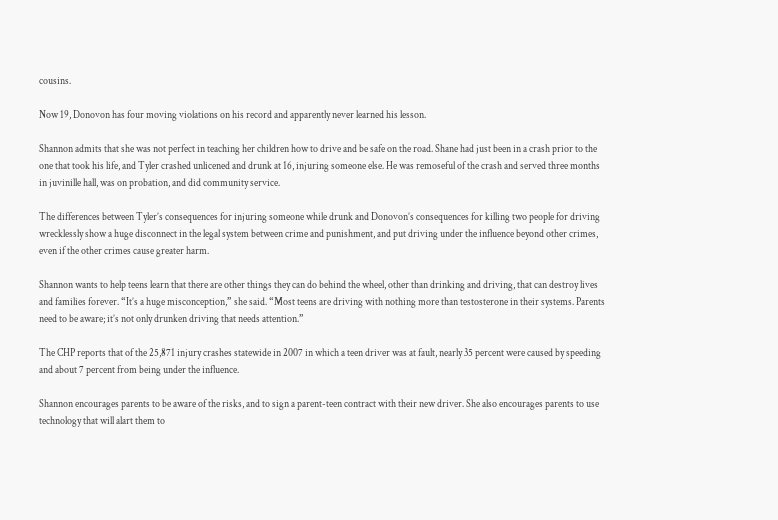cousins.

Now 19, Donovon has four moving violations on his record and apparently never learned his lesson.

Shannon admits that she was not perfect in teaching her children how to drive and be safe on the road. Shane had just been in a crash prior to the one that took his life, and Tyler crashed unlicened and drunk at 16, injuring someone else. He was remoseful of the crash and served three months in juvinille hall, was on probation, and did community service.

The differences between Tyler’s consequences for injuring someone while drunk and Donovon’s consequences for killing two people for driving wrecklessly show a huge disconnect in the legal system between crime and punishment, and put driving under the influence beyond other crimes, even if the other crimes cause greater harm.

Shannon wants to help teens learn that there are other things they can do behind the wheel, other than drinking and driving, that can destroy lives and families forever. “It’s a huge misconception,” she said. “Most teens are driving with nothing more than testosterone in their systems. Parents need to be aware; it’s not only drunken driving that needs attention.”

The CHP reports that of the 25,871 injury crashes statewide in 2007 in which a teen driver was at fault, nearly 35 percent were caused by speeding and about 7 percent from being under the influence.

Shannon encourages parents to be aware of the risks, and to sign a parent-teen contract with their new driver. She also encourages parents to use technology that will alart them to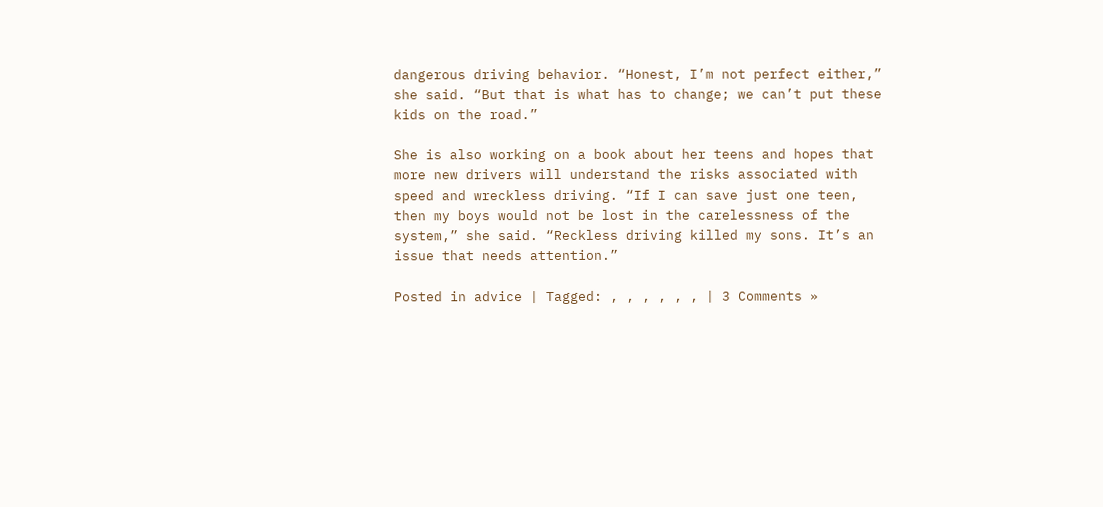dangerous driving behavior. “Honest, I’m not perfect either,” she said. “But that is what has to change; we can’t put these kids on the road.”

She is also working on a book about her teens and hopes that more new drivers will understand the risks associated with speed and wreckless driving. “If I can save just one teen, then my boys would not be lost in the carelessness of the system,” she said. “Reckless driving killed my sons. It’s an issue that needs attention.”

Posted in advice | Tagged: , , , , , , | 3 Comments »